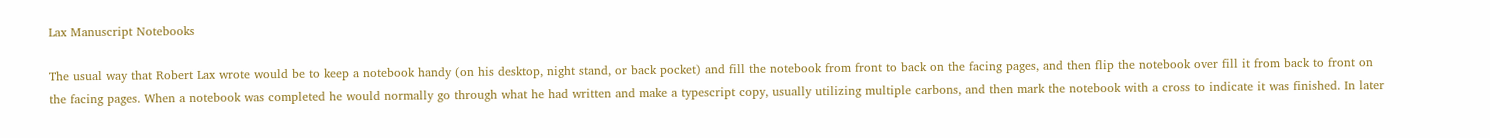Lax Manuscript Notebooks

The usual way that Robert Lax wrote would be to keep a notebook handy (on his desktop, night stand, or back pocket) and fill the notebook from front to back on the facing pages, and then flip the notebook over fill it from back to front on the facing pages. When a notebook was completed he would normally go through what he had written and make a typescript copy, usually utilizing multiple carbons, and then mark the notebook with a cross to indicate it was finished. In later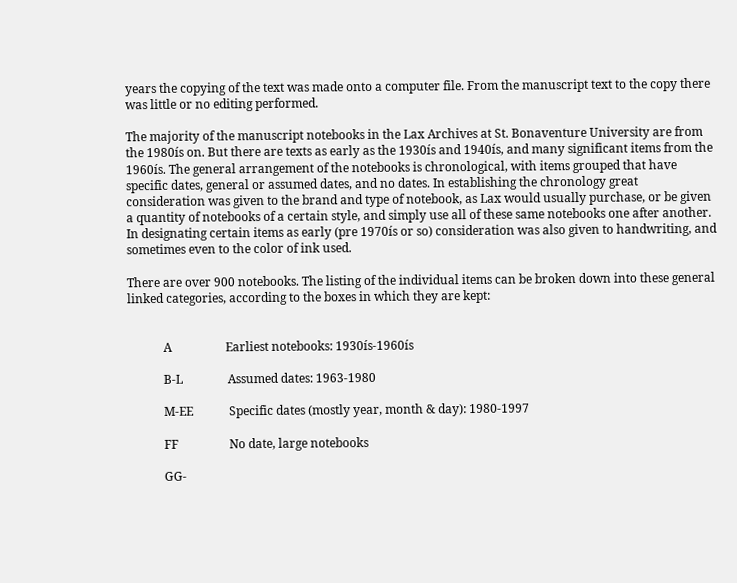years the copying of the text was made onto a computer file. From the manuscript text to the copy there was little or no editing performed.

The majority of the manuscript notebooks in the Lax Archives at St. Bonaventure University are from the 1980ís on. But there are texts as early as the 1930ís and 1940ís, and many significant items from the 1960ís. The general arrangement of the notebooks is chronological, with items grouped that have specific dates, general or assumed dates, and no dates. In establishing the chronology great consideration was given to the brand and type of notebook, as Lax would usually purchase, or be given a quantity of notebooks of a certain style, and simply use all of these same notebooks one after another. In designating certain items as early (pre 1970ís or so) consideration was also given to handwriting, and sometimes even to the color of ink used.

There are over 900 notebooks. The listing of the individual items can be broken down into these general linked categories, according to the boxes in which they are kept:


            A                  Earliest notebooks: 1930ís-1960ís

            B-L               Assumed dates: 1963-1980

            M-EE            Specific dates (mostly year, month & day): 1980-1997

            FF                 No date, large notebooks

            GG-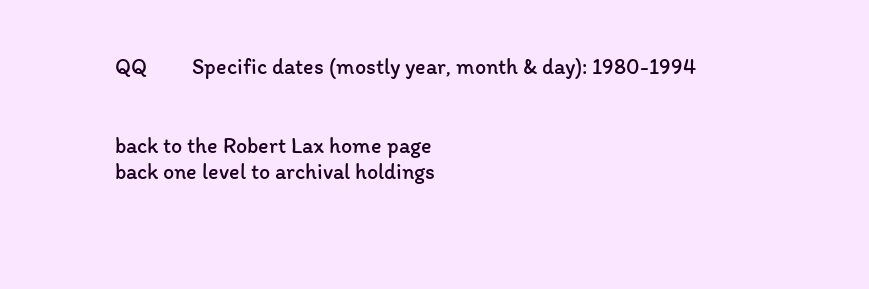QQ         Specific dates (mostly year, month & day): 1980-1994


back to the Robert Lax home page
back one level to archival holdings